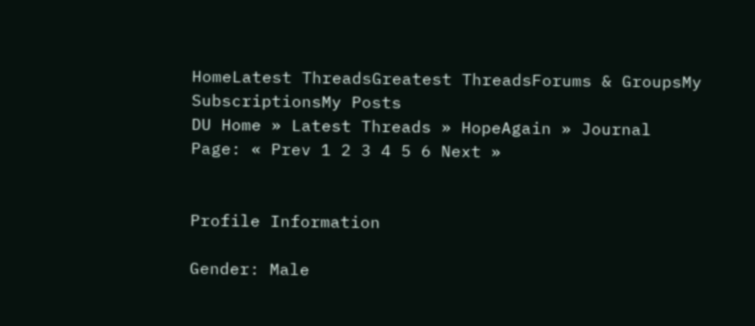HomeLatest ThreadsGreatest ThreadsForums & GroupsMy SubscriptionsMy Posts
DU Home » Latest Threads » HopeAgain » Journal
Page: « Prev 1 2 3 4 5 6 Next »


Profile Information

Gender: Male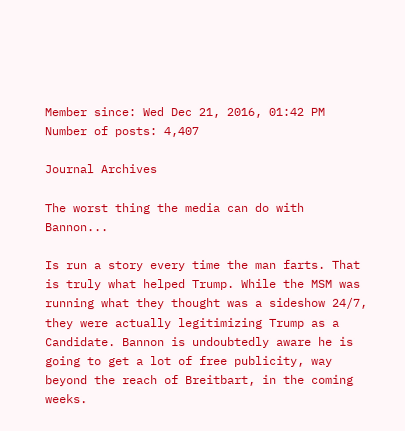Member since: Wed Dec 21, 2016, 01:42 PM
Number of posts: 4,407

Journal Archives

The worst thing the media can do with Bannon...

Is run a story every time the man farts. That is truly what helped Trump. While the MSM was running what they thought was a sideshow 24/7, they were actually legitimizing Trump as a Candidate. Bannon is undoubtedly aware he is going to get a lot of free publicity, way beyond the reach of Breitbart, in the coming weeks.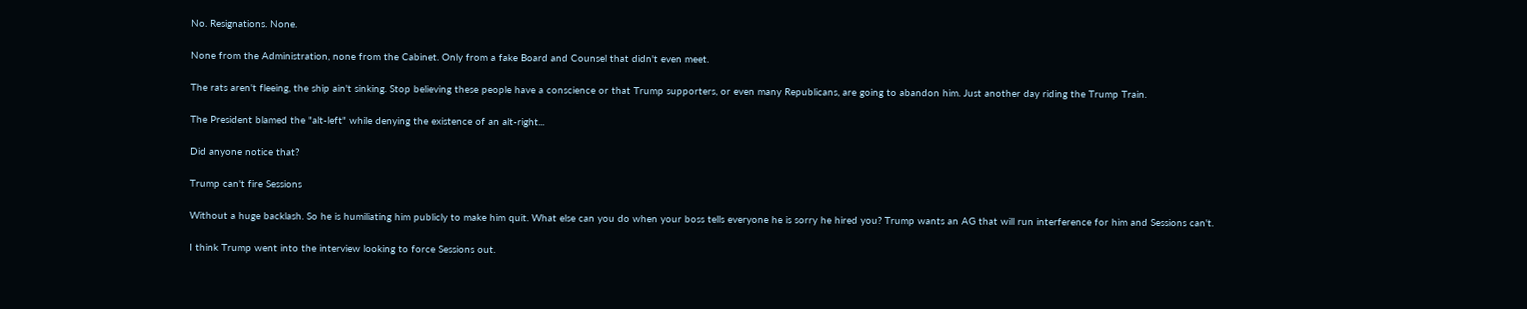No. Resignations. None.

None from the Administration, none from the Cabinet. Only from a fake Board and Counsel that didn't even meet.

The rats aren't fleeing, the ship ain't sinking. Stop believing these people have a conscience or that Trump supporters, or even many Republicans, are going to abandon him. Just another day riding the Trump Train.

The President blamed the "alt-left" while denying the existence of an alt-right...

Did anyone notice that?

Trump can't fire Sessions

Without a huge backlash. So he is humiliating him publicly to make him quit. What else can you do when your boss tells everyone he is sorry he hired you? Trump wants an AG that will run interference for him and Sessions can't.

I think Trump went into the interview looking to force Sessions out.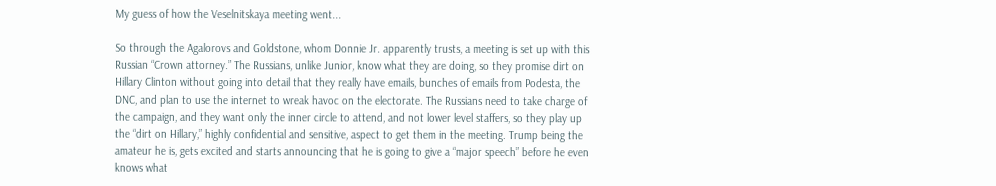My guess of how the Veselnitskaya meeting went...

So through the Agalorovs and Goldstone, whom Donnie Jr. apparently trusts, a meeting is set up with this Russian “Crown attorney.” The Russians, unlike Junior, know what they are doing, so they promise dirt on Hillary Clinton without going into detail that they really have emails, bunches of emails from Podesta, the DNC, and plan to use the internet to wreak havoc on the electorate. The Russians need to take charge of the campaign, and they want only the inner circle to attend, and not lower level staffers, so they play up the “dirt on Hillary,” highly confidential and sensitive, aspect to get them in the meeting. Trump being the amateur he is, gets excited and starts announcing that he is going to give a “major speech” before he even knows what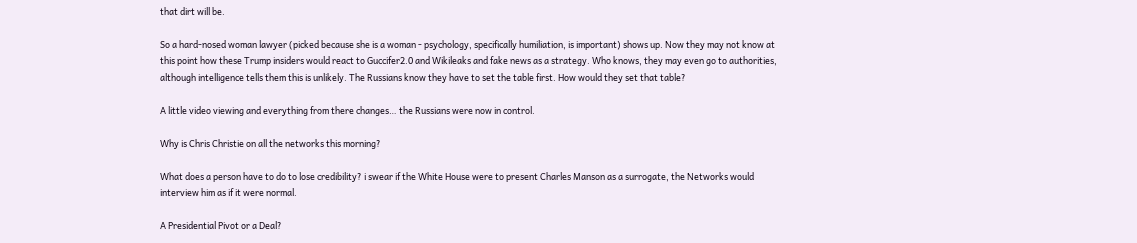that dirt will be.

So a hard-nosed woman lawyer (picked because she is a woman - psychology, specifically humiliation, is important) shows up. Now they may not know at this point how these Trump insiders would react to Guccifer2.0 and Wikileaks and fake news as a strategy. Who knows, they may even go to authorities, although intelligence tells them this is unlikely. The Russians know they have to set the table first. How would they set that table?

A little video viewing and everything from there changes… the Russians were now in control.

Why is Chris Christie on all the networks this morning?

What does a person have to do to lose credibility? i swear if the White House were to present Charles Manson as a surrogate, the Networks would interview him as if it were normal.

A Presidential Pivot or a Deal?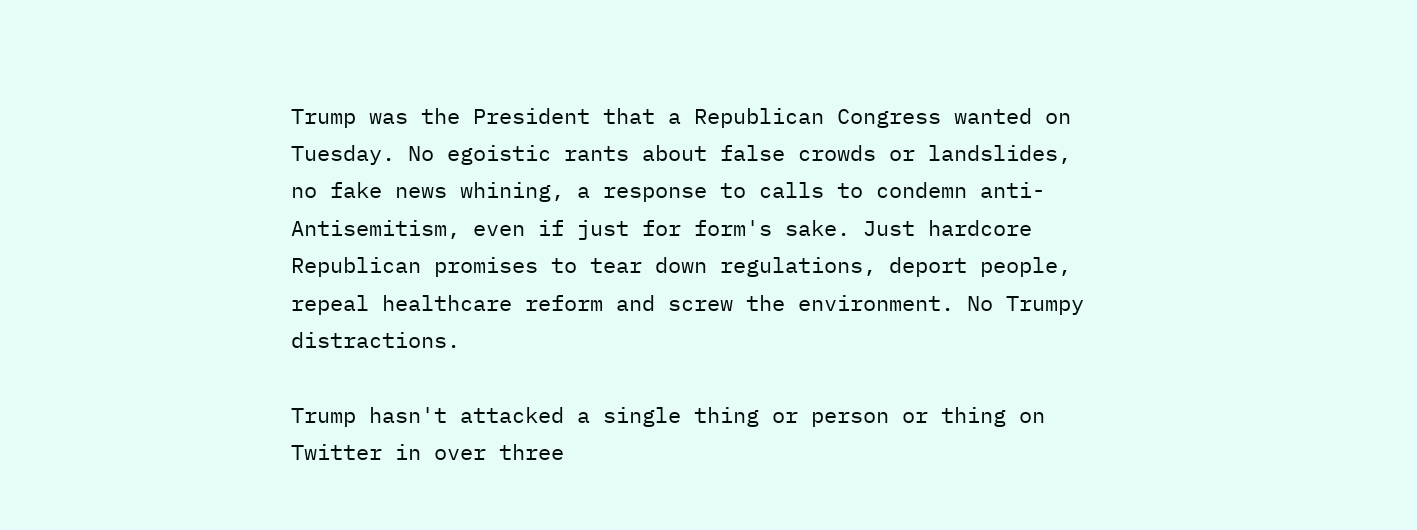Trump was the President that a Republican Congress wanted on Tuesday. No egoistic rants about false crowds or landslides, no fake news whining, a response to calls to condemn anti-Antisemitism, even if just for form's sake. Just hardcore Republican promises to tear down regulations, deport people, repeal healthcare reform and screw the environment. No Trumpy distractions.

Trump hasn't attacked a single thing or person or thing on Twitter in over three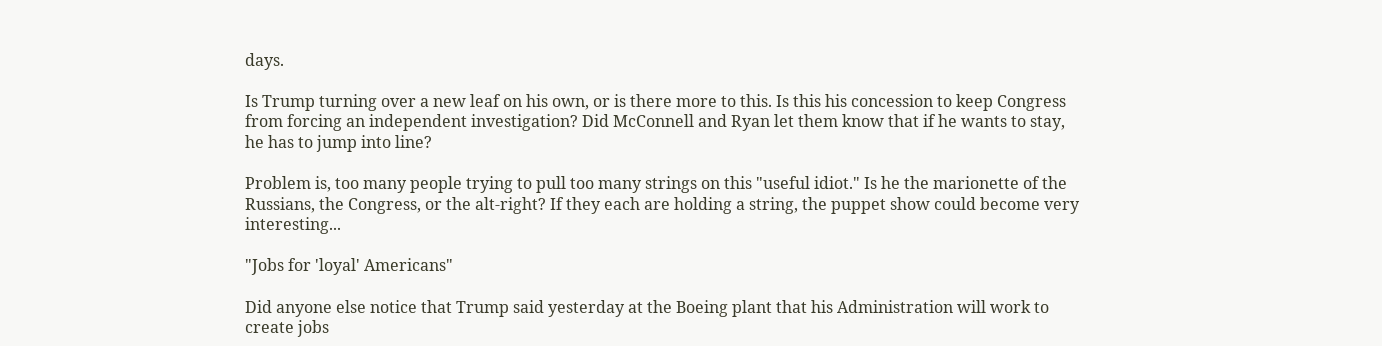days.

Is Trump turning over a new leaf on his own, or is there more to this. Is this his concession to keep Congress from forcing an independent investigation? Did McConnell and Ryan let them know that if he wants to stay, he has to jump into line?

Problem is, too many people trying to pull too many strings on this "useful idiot." Is he the marionette of the Russians, the Congress, or the alt-right? If they each are holding a string, the puppet show could become very interesting...

"Jobs for 'loyal' Americans"

Did anyone else notice that Trump said yesterday at the Boeing plant that his Administration will work to create jobs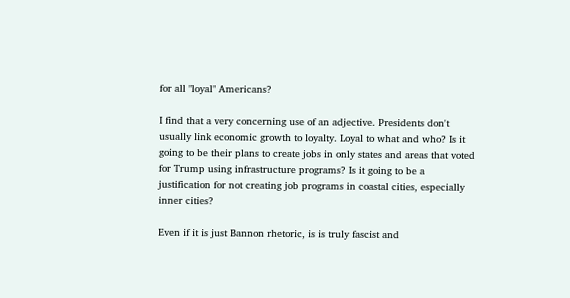for all "loyal" Americans?

I find that a very concerning use of an adjective. Presidents don't usually link economic growth to loyalty. Loyal to what and who? Is it going to be their plans to create jobs in only states and areas that voted for Trump using infrastructure programs? Is it going to be a justification for not creating job programs in coastal cities, especially inner cities?

Even if it is just Bannon rhetoric, is is truly fascist and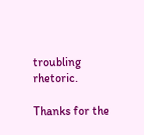troubling rhetoric.

Thanks for the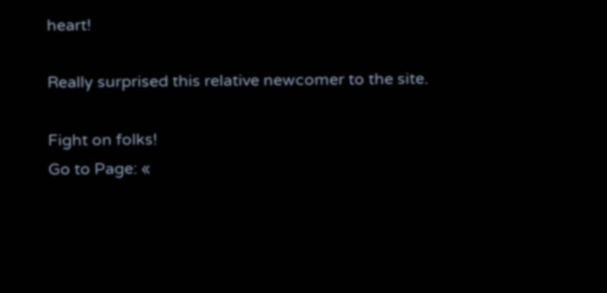heart!

Really surprised this relative newcomer to the site.

Fight on folks!
Go to Page: «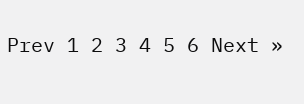Prev 1 2 3 4 5 6 Next »